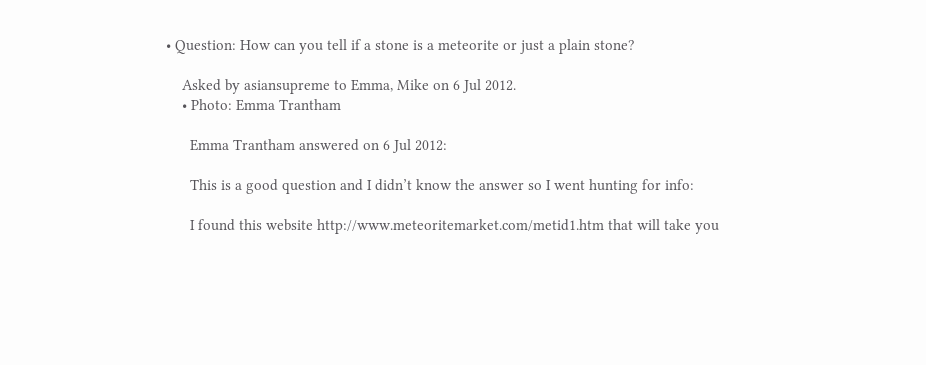• Question: How can you tell if a stone is a meteorite or just a plain stone?

    Asked by asiansupreme to Emma, Mike on 6 Jul 2012.
    • Photo: Emma Trantham

      Emma Trantham answered on 6 Jul 2012:

      This is a good question and I didn’t know the answer so I went hunting for info:

      I found this website http://www.meteoritemarket.com/metid1.htm that will take you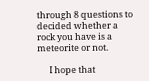through 8 questions to decided whether a rock you have is a meteorite or not.

      I hope that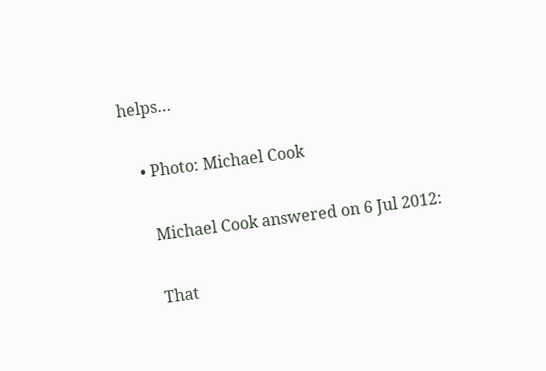helps…

    • Photo: Michael Cook

      Michael Cook answered on 6 Jul 2012:

      That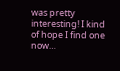was pretty interesting! I kind of hope I find one now…